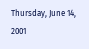Thursday, June 14, 2001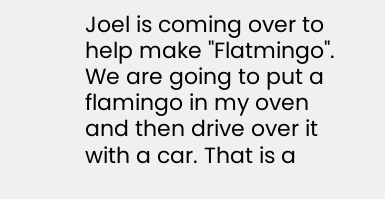Joel is coming over to help make "Flatmingo". We are going to put a flamingo in my oven and then drive over it with a car. That is a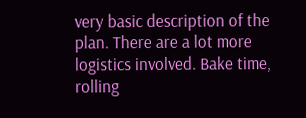very basic description of the plan. There are a lot more logistics involved. Bake time, rolling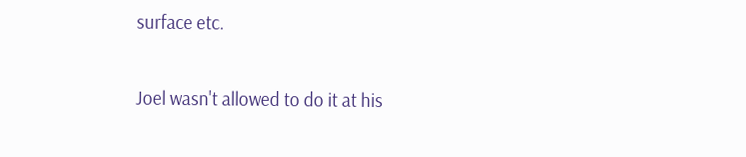surface etc.

Joel wasn't allowed to do it at his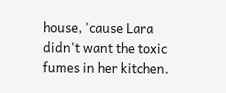house, 'cause Lara didn't want the toxic fumes in her kitchen.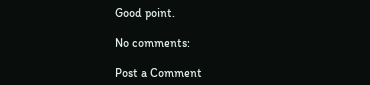Good point.

No comments:

Post a Comment